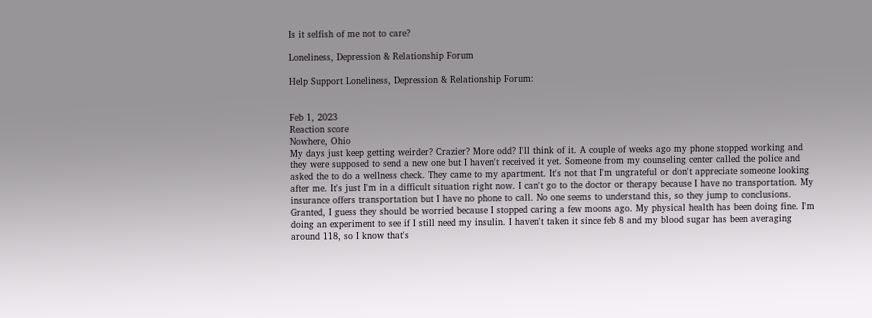Is it selfish of me not to care?

Loneliness, Depression & Relationship Forum

Help Support Loneliness, Depression & Relationship Forum:


Feb 1, 2023
Reaction score
Nowhere, Ohio
My days just keep getting weirder? Crazier? More odd? I'll think of it. A couple of weeks ago my phone stopped working and they were supposed to send a new one but I haven't received it yet. Someone from my counseling center called the police and asked the to do a wellness check. They came to my apartment. It's not that I'm ungrateful or don't appreciate someone looking after me. It's just I'm in a difficult situation right now. I can't go to the doctor or therapy because I have no transportation. My insurance offers transportation but I have no phone to call. No one seems to understand this, so they jump to conclusions. Granted, I guess they should be worried because I stopped caring a few moons ago. My physical health has been doing fine. I'm doing an experiment to see if I still need my insulin. I haven't taken it since feb 8 and my blood sugar has been averaging around 118, so I know that's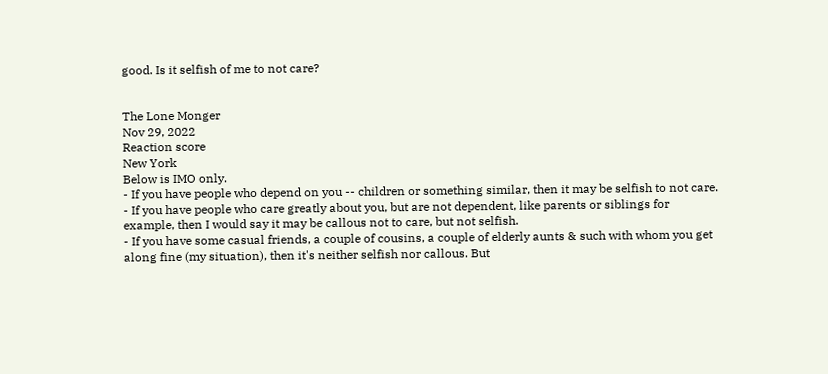good. Is it selfish of me to not care?


The Lone Monger
Nov 29, 2022
Reaction score
New York
Below is IMO only.
- If you have people who depend on you -- children or something similar, then it may be selfish to not care.
- If you have people who care greatly about you, but are not dependent, like parents or siblings for example, then I would say it may be callous not to care, but not selfish.
- If you have some casual friends, a couple of cousins, a couple of elderly aunts & such with whom you get along fine (my situation), then it's neither selfish nor callous. But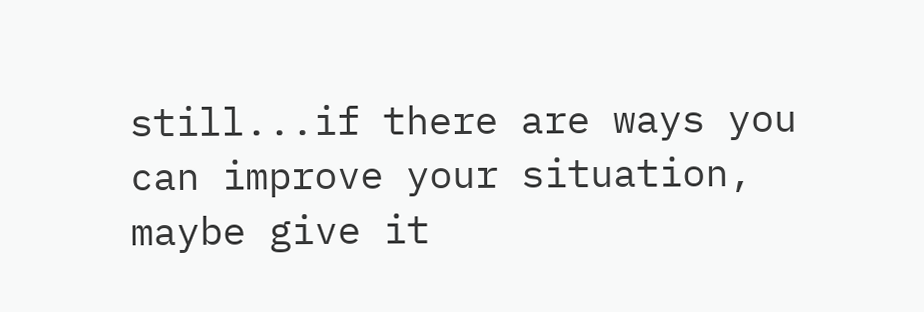still...if there are ways you can improve your situation, maybe give it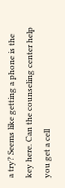a try? Seems like getting a phone is the key here. Can the counseling center help you get a cell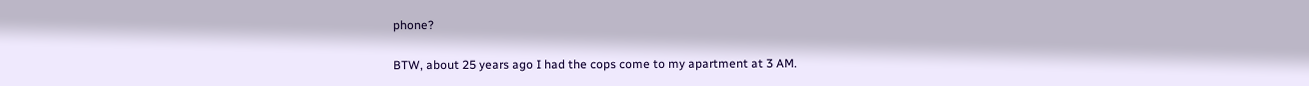phone?

BTW, about 25 years ago I had the cops come to my apartment at 3 AM.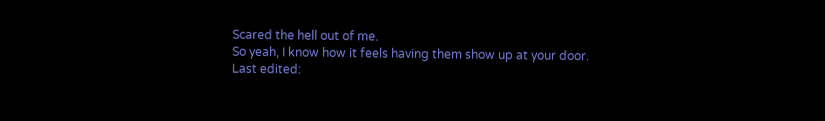Scared the hell out of me.
So yeah, I know how it feels having them show up at your door.
Last edited: